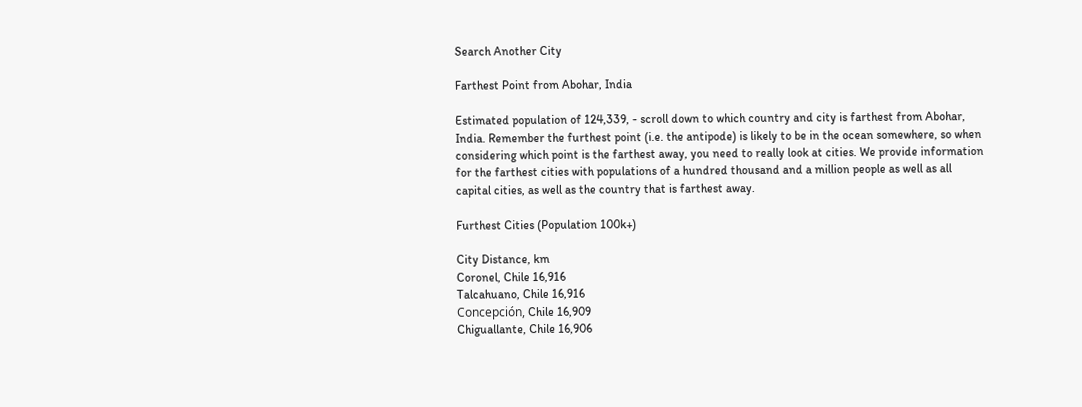Search Another City

Farthest Point from Abohar, India

Estimated population of 124,339, - scroll down to which country and city is farthest from Abohar, India. Remember the furthest point (i.e. the antipode) is likely to be in the ocean somewhere, so when considering which point is the farthest away, you need to really look at cities. We provide information for the farthest cities with populations of a hundred thousand and a million people as well as all capital cities, as well as the country that is farthest away.

Furthest Cities (Population 100k+)

City Distance, km
Coronel, Chile 16,916
Talcahuano, Chile 16,916
Concepción, Chile 16,909
Chiguallante, Chile 16,906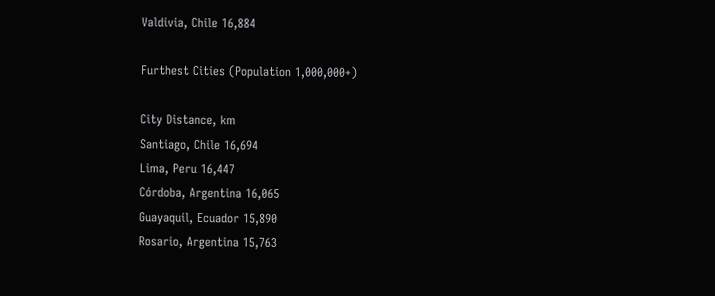Valdivia, Chile 16,884

Furthest Cities (Population 1,000,000+)

City Distance, km
Santiago, Chile 16,694
Lima, Peru 16,447
Córdoba, Argentina 16,065
Guayaquil, Ecuador 15,890
Rosario, Argentina 15,763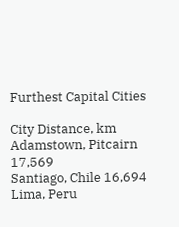Furthest Capital Cities

City Distance, km
Adamstown, Pitcairn 17,569
Santiago, Chile 16,694
Lima, Peru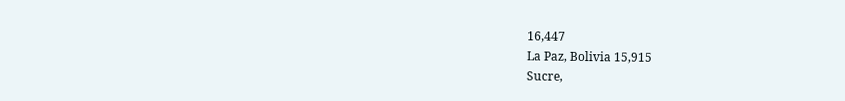16,447
La Paz, Bolivia 15,915
Sucre,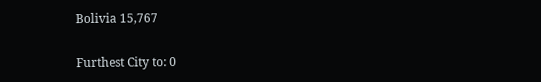Bolivia 15,767

Furthest City to: 0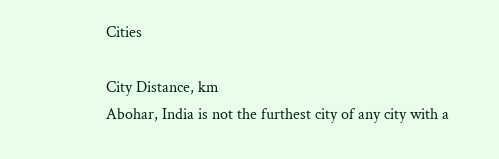Cities

City Distance, km
Abohar, India is not the furthest city of any city with a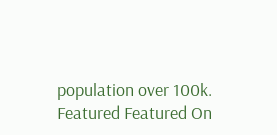population over 100k.
Featured Featured On